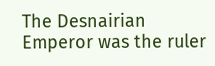The Desnairian Emperor was the ruler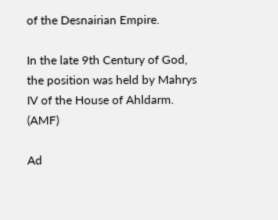of the Desnairian Empire.

In the late 9th Century of God, the position was held by Mahrys IV of the House of Ahldarm. (AMF)

Ad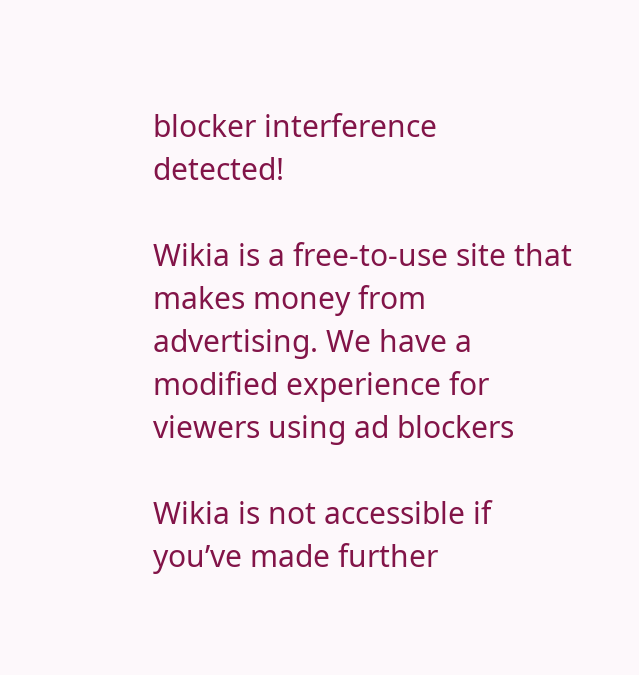blocker interference detected!

Wikia is a free-to-use site that makes money from advertising. We have a modified experience for viewers using ad blockers

Wikia is not accessible if you’ve made further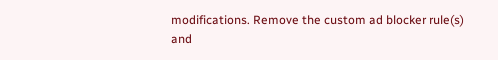modifications. Remove the custom ad blocker rule(s) and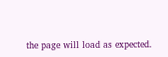the page will load as expected.